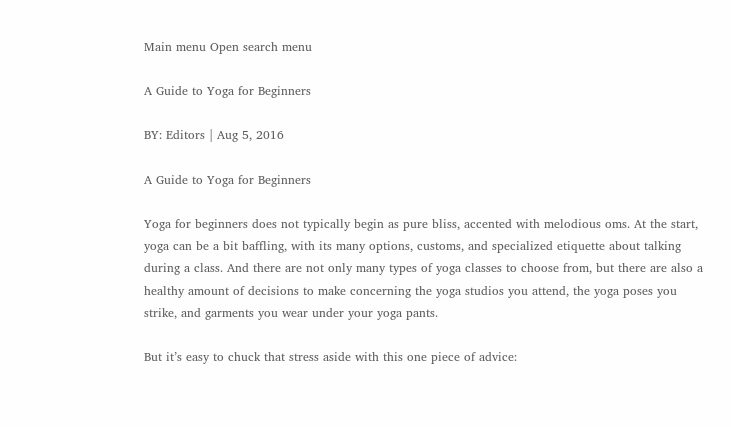Main menu Open search menu

A Guide to Yoga for Beginners

BY: Editors | Aug 5, 2016

A Guide to Yoga for Beginners

Yoga for beginners does not typically begin as pure bliss, accented with melodious oms. At the start, yoga can be a bit baffling, with its many options, customs, and specialized etiquette about talking during a class. And there are not only many types of yoga classes to choose from, but there are also a healthy amount of decisions to make concerning the yoga studios you attend, the yoga poses you strike, and garments you wear under your yoga pants.

But it’s easy to chuck that stress aside with this one piece of advice: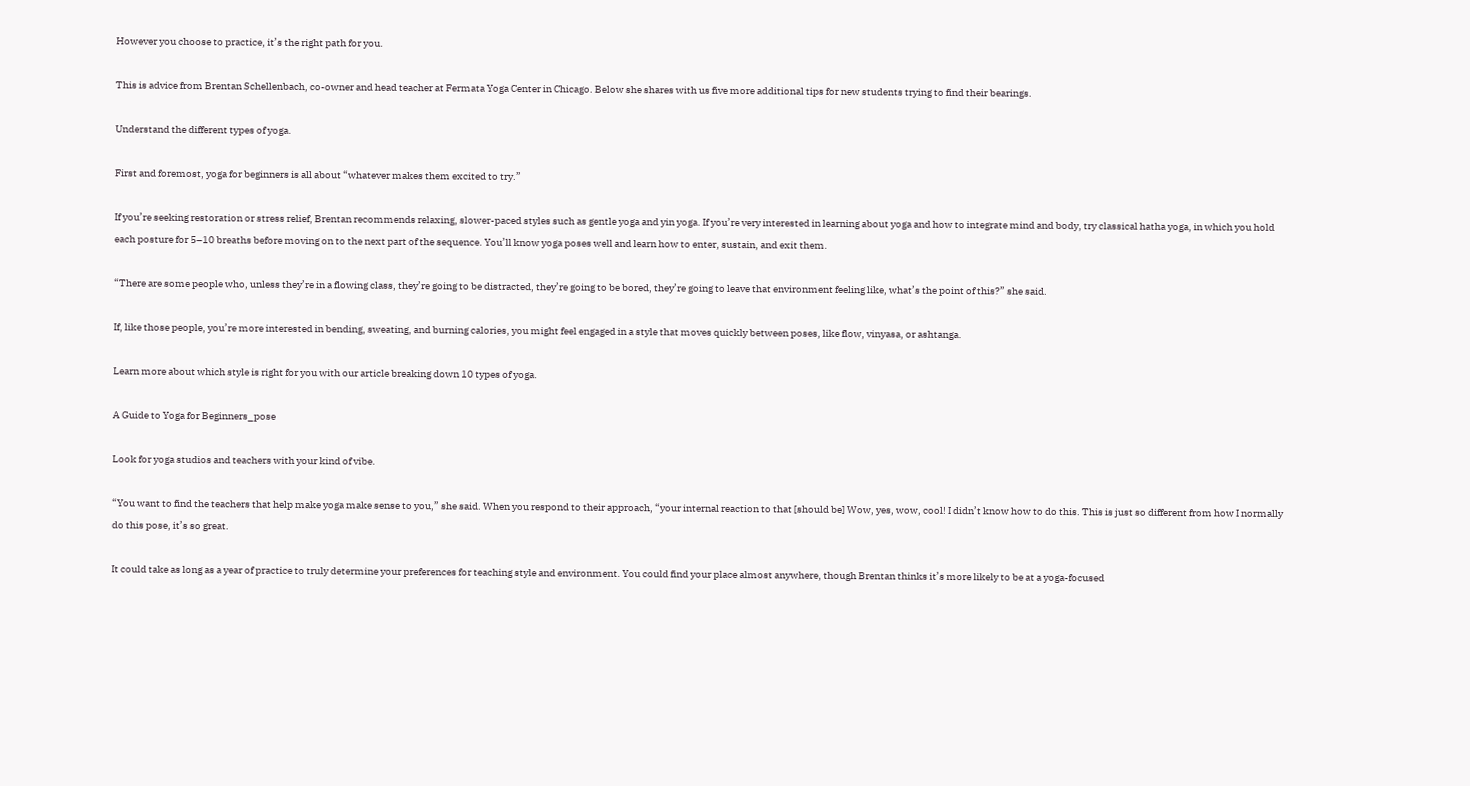However you choose to practice, it’s the right path for you.

This is advice from Brentan Schellenbach, co-owner and head teacher at Fermata Yoga Center in Chicago. Below she shares with us five more additional tips for new students trying to find their bearings.

Understand the different types of yoga.

First and foremost, yoga for beginners is all about “whatever makes them excited to try.”

If you’re seeking restoration or stress relief, Brentan recommends relaxing, slower-paced styles such as gentle yoga and yin yoga. If you’re very interested in learning about yoga and how to integrate mind and body, try classical hatha yoga, in which you hold each posture for 5–10 breaths before moving on to the next part of the sequence. You’ll know yoga poses well and learn how to enter, sustain, and exit them.

“There are some people who, unless they’re in a flowing class, they’re going to be distracted, they’re going to be bored, they’re going to leave that environment feeling like, what’s the point of this?” she said.

If, like those people, you’re more interested in bending, sweating, and burning calories, you might feel engaged in a style that moves quickly between poses, like flow, vinyasa, or ashtanga.

Learn more about which style is right for you with our article breaking down 10 types of yoga.

A Guide to Yoga for Beginners_pose

Look for yoga studios and teachers with your kind of vibe.

“You want to find the teachers that help make yoga make sense to you,” she said. When you respond to their approach, “your internal reaction to that [should be] Wow, yes, wow, cool! I didn’t know how to do this. This is just so different from how I normally do this pose, it’s so great.

It could take as long as a year of practice to truly determine your preferences for teaching style and environment. You could find your place almost anywhere, though Brentan thinks it’s more likely to be at a yoga-focused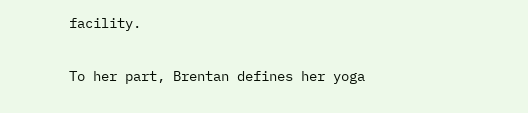facility.

To her part, Brentan defines her yoga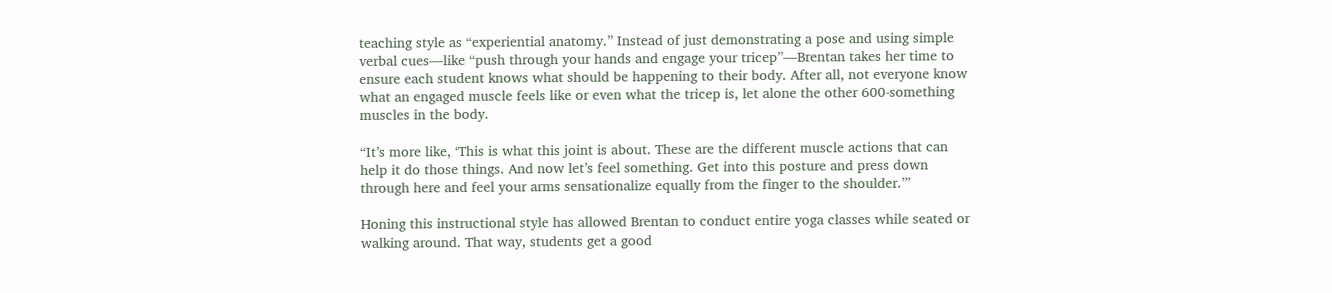teaching style as “experiential anatomy.” Instead of just demonstrating a pose and using simple verbal cues—like “push through your hands and engage your tricep”—Brentan takes her time to ensure each student knows what should be happening to their body. After all, not everyone know what an engaged muscle feels like or even what the tricep is, let alone the other 600-something muscles in the body.

“It’s more like, ‘This is what this joint is about. These are the different muscle actions that can help it do those things. And now let’s feel something. Get into this posture and press down through here and feel your arms sensationalize equally from the finger to the shoulder.’”

Honing this instructional style has allowed Brentan to conduct entire yoga classes while seated or walking around. That way, students get a good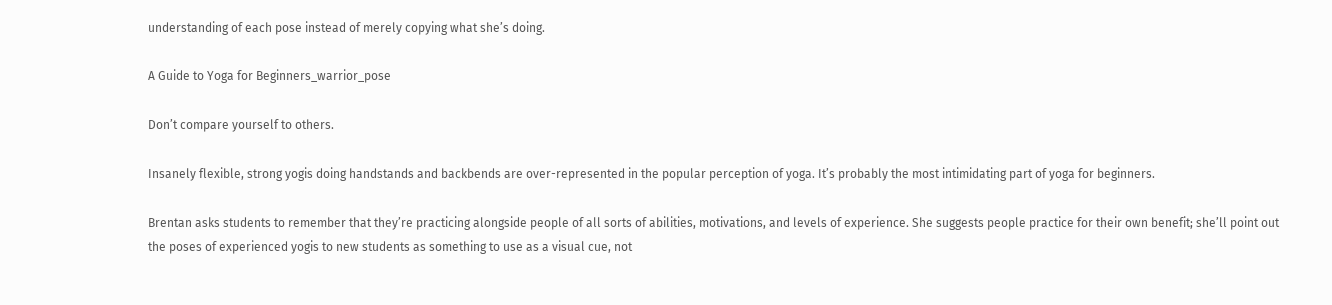understanding of each pose instead of merely copying what she’s doing.

A Guide to Yoga for Beginners_warrior_pose

Don’t compare yourself to others.

Insanely flexible, strong yogis doing handstands and backbends are over-represented in the popular perception of yoga. It’s probably the most intimidating part of yoga for beginners.

Brentan asks students to remember that they’re practicing alongside people of all sorts of abilities, motivations, and levels of experience. She suggests people practice for their own benefit; she’ll point out the poses of experienced yogis to new students as something to use as a visual cue, not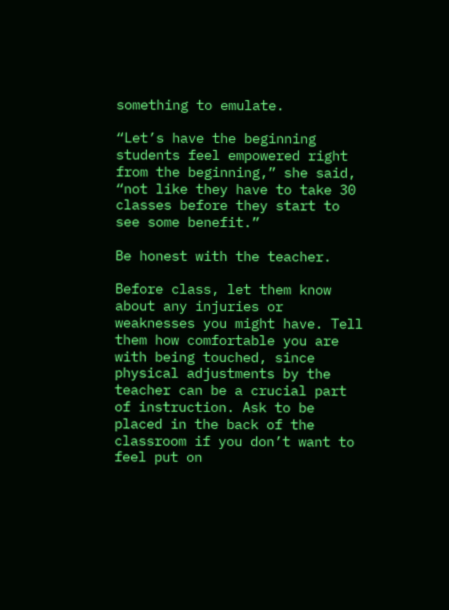something to emulate.

“Let’s have the beginning students feel empowered right from the beginning,” she said, “not like they have to take 30 classes before they start to see some benefit.”

Be honest with the teacher.

Before class, let them know about any injuries or weaknesses you might have. Tell them how comfortable you are with being touched, since physical adjustments by the teacher can be a crucial part of instruction. Ask to be placed in the back of the classroom if you don’t want to feel put on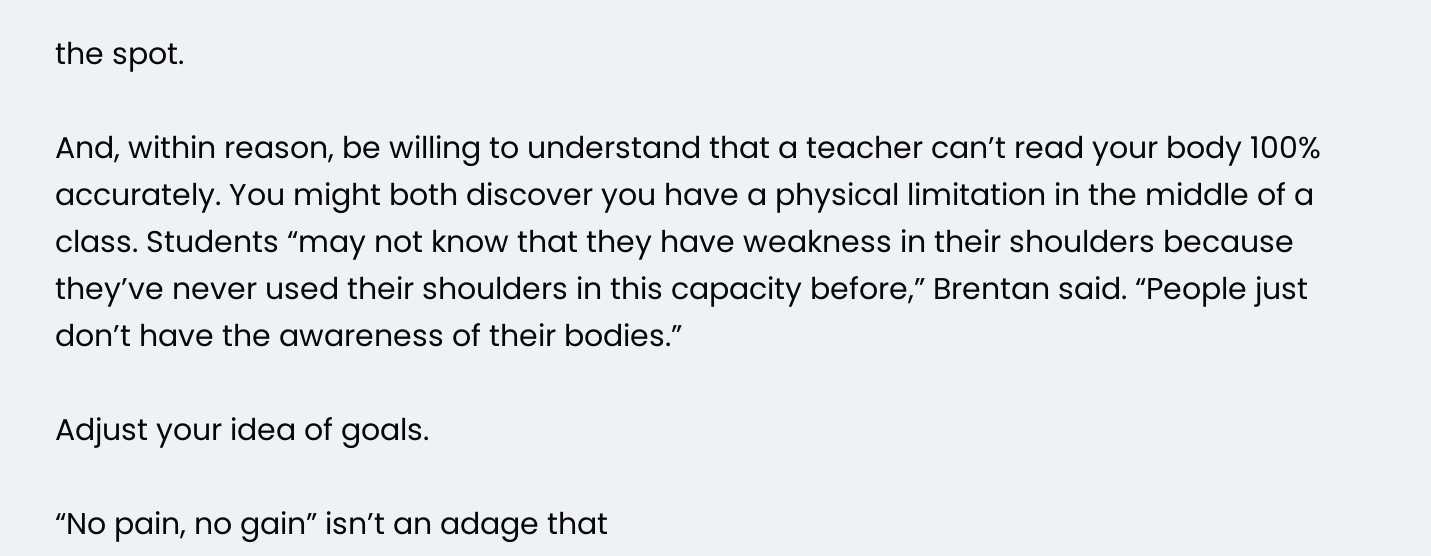the spot.

And, within reason, be willing to understand that a teacher can’t read your body 100% accurately. You might both discover you have a physical limitation in the middle of a class. Students “may not know that they have weakness in their shoulders because they’ve never used their shoulders in this capacity before,” Brentan said. “People just don’t have the awareness of their bodies.”

Adjust your idea of goals.

“No pain, no gain” isn’t an adage that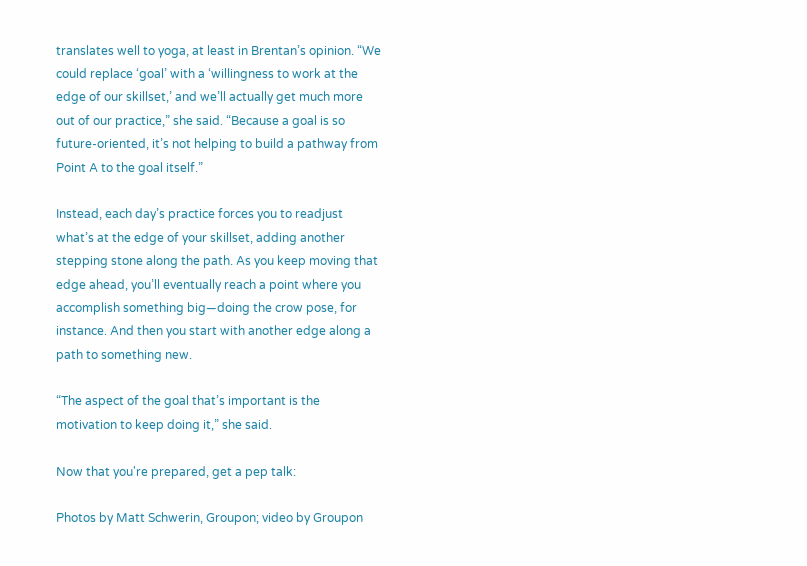translates well to yoga, at least in Brentan’s opinion. “We could replace ‘goal’ with a ‘willingness to work at the edge of our skillset,’ and we’ll actually get much more out of our practice,” she said. “Because a goal is so future-oriented, it’s not helping to build a pathway from Point A to the goal itself.”

Instead, each day’s practice forces you to readjust what’s at the edge of your skillset, adding another stepping stone along the path. As you keep moving that edge ahead, you’ll eventually reach a point where you accomplish something big—doing the crow pose, for instance. And then you start with another edge along a path to something new.

“The aspect of the goal that’s important is the motivation to keep doing it,” she said.

Now that you're prepared, get a pep talk:

Photos by Matt Schwerin, Groupon; video by Groupon